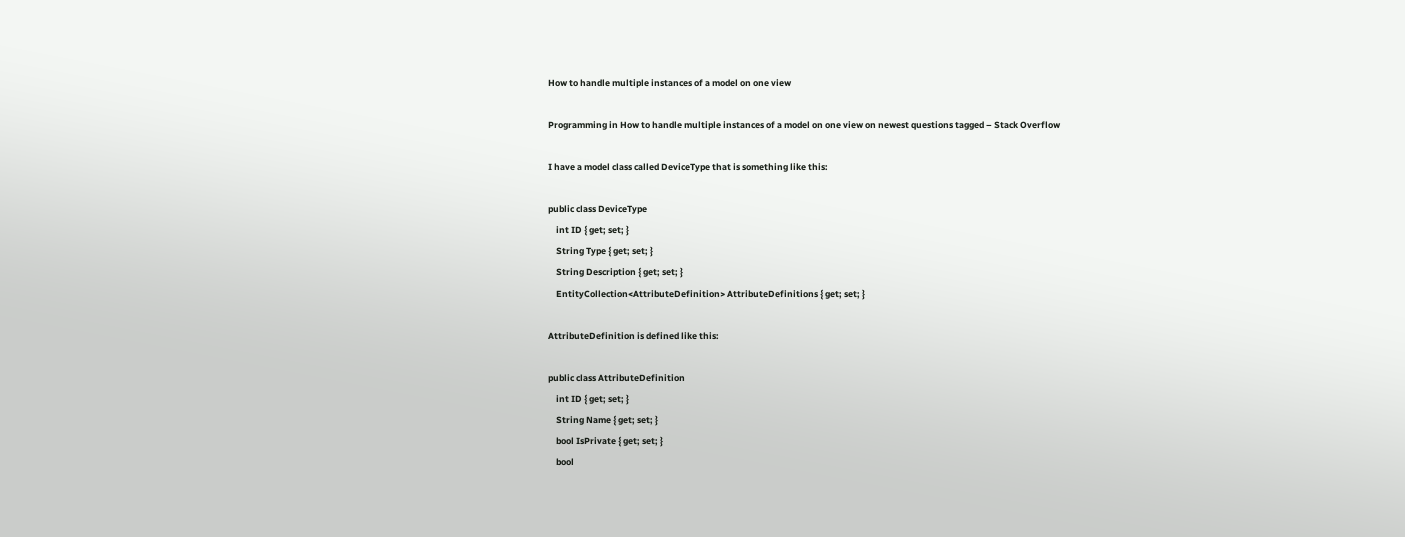How to handle multiple instances of a model on one view

Programming in How to handle multiple instances of a model on one view on newest questions tagged – Stack Overflow

I have a model class called DeviceType that is something like this:

public class DeviceType
    int ID { get; set; }
    String Type { get; set; }
    String Description { get; set; }
    EntityCollection<AttributeDefinition> AttributeDefinitions { get; set; }

AttributeDefinition is defined like this:

public class AttributeDefinition
    int ID { get; set; }
    String Name { get; set; }
    bool IsPrivate { get; set; }
    bool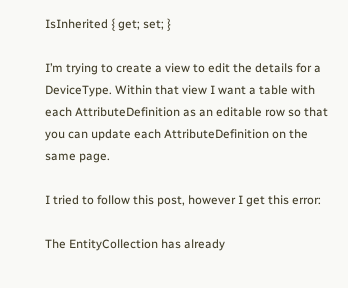IsInherited { get; set; }

I’m trying to create a view to edit the details for a DeviceType. Within that view I want a table with each AttributeDefinition as an editable row so that you can update each AttributeDefinition on the same page.

I tried to follow this post, however I get this error:

The EntityCollection has already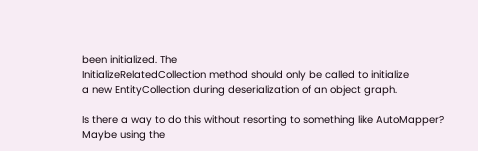been initialized. The
InitializeRelatedCollection method should only be called to initialize
a new EntityCollection during deserialization of an object graph.

Is there a way to do this without resorting to something like AutoMapper? Maybe using the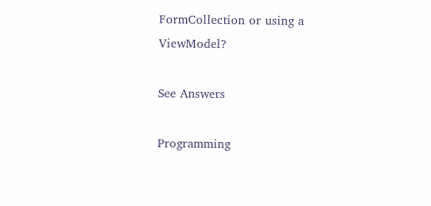FormCollection or using a ViewModel?

See Answers

Programming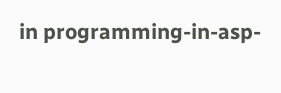in programming-in-asp-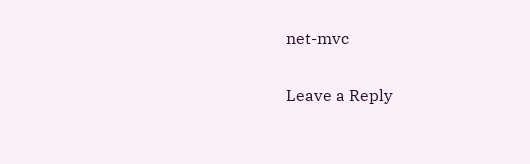net-mvc

Leave a Reply